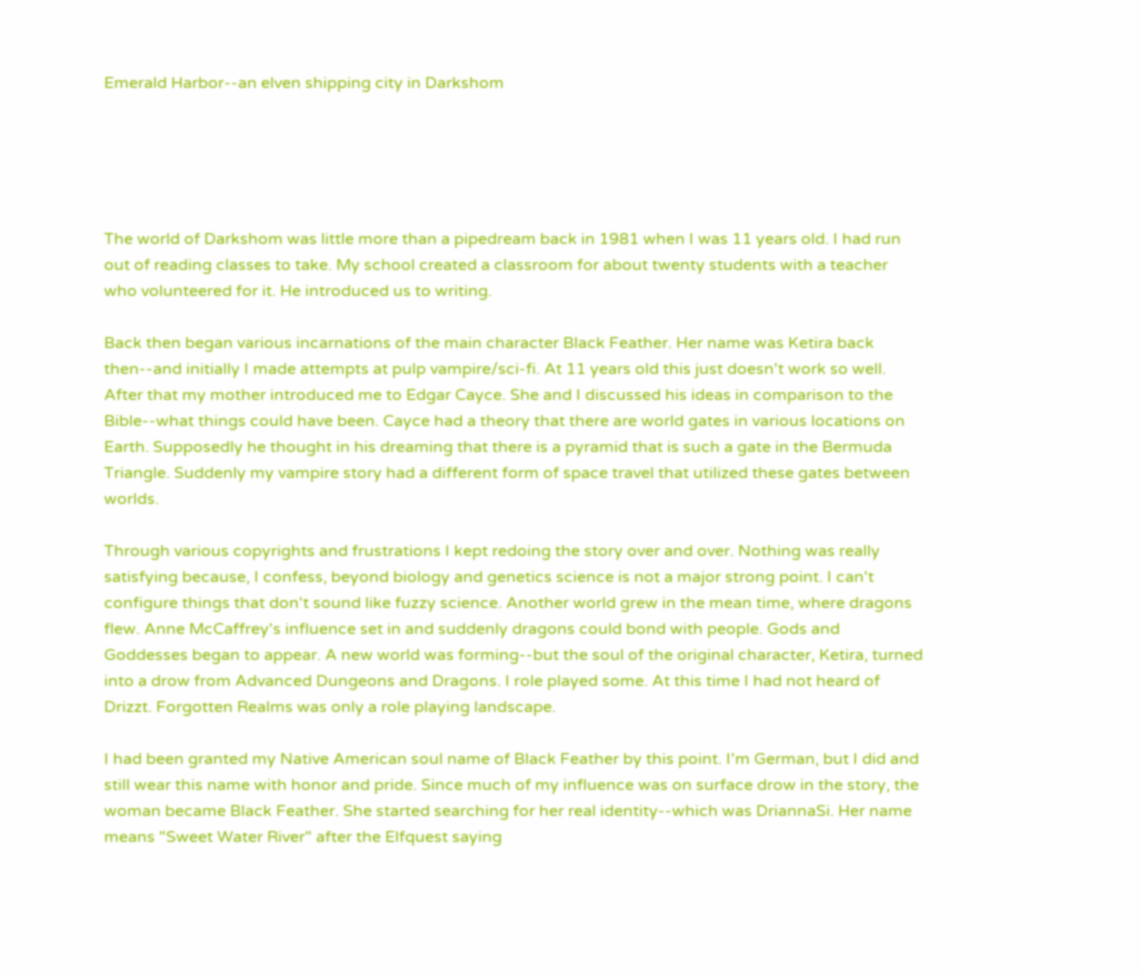Emerald Harbor--an elven shipping city in Darkshom





The world of Darkshom was little more than a pipedream back in 1981 when I was 11 years old. I had run out of reading classes to take. My school created a classroom for about twenty students with a teacher who volunteered for it. He introduced us to writing.

Back then began various incarnations of the main character Black Feather. Her name was Ketira back then--and initially I made attempts at pulp vampire/sci-fi. At 11 years old this just doesn't work so well. After that my mother introduced me to Edgar Cayce. She and I discussed his ideas in comparison to the Bible--what things could have been. Cayce had a theory that there are world gates in various locations on Earth. Supposedly he thought in his dreaming that there is a pyramid that is such a gate in the Bermuda Triangle. Suddenly my vampire story had a different form of space travel that utilized these gates between worlds.

Through various copyrights and frustrations I kept redoing the story over and over. Nothing was really satisfying because, I confess, beyond biology and genetics science is not a major strong point. I can't configure things that don't sound like fuzzy science. Another world grew in the mean time, where dragons flew. Anne McCaffrey's influence set in and suddenly dragons could bond with people. Gods and Goddesses began to appear. A new world was forming--but the soul of the original character, Ketira, turned into a drow from Advanced Dungeons and Dragons. I role played some. At this time I had not heard of Drizzt. Forgotten Realms was only a role playing landscape.

I had been granted my Native American soul name of Black Feather by this point. I'm German, but I did and still wear this name with honor and pride. Since much of my influence was on surface drow in the story, the woman became Black Feather. She started searching for her real identity--which was DriannaSi. Her name means "Sweet Water River" after the Elfquest saying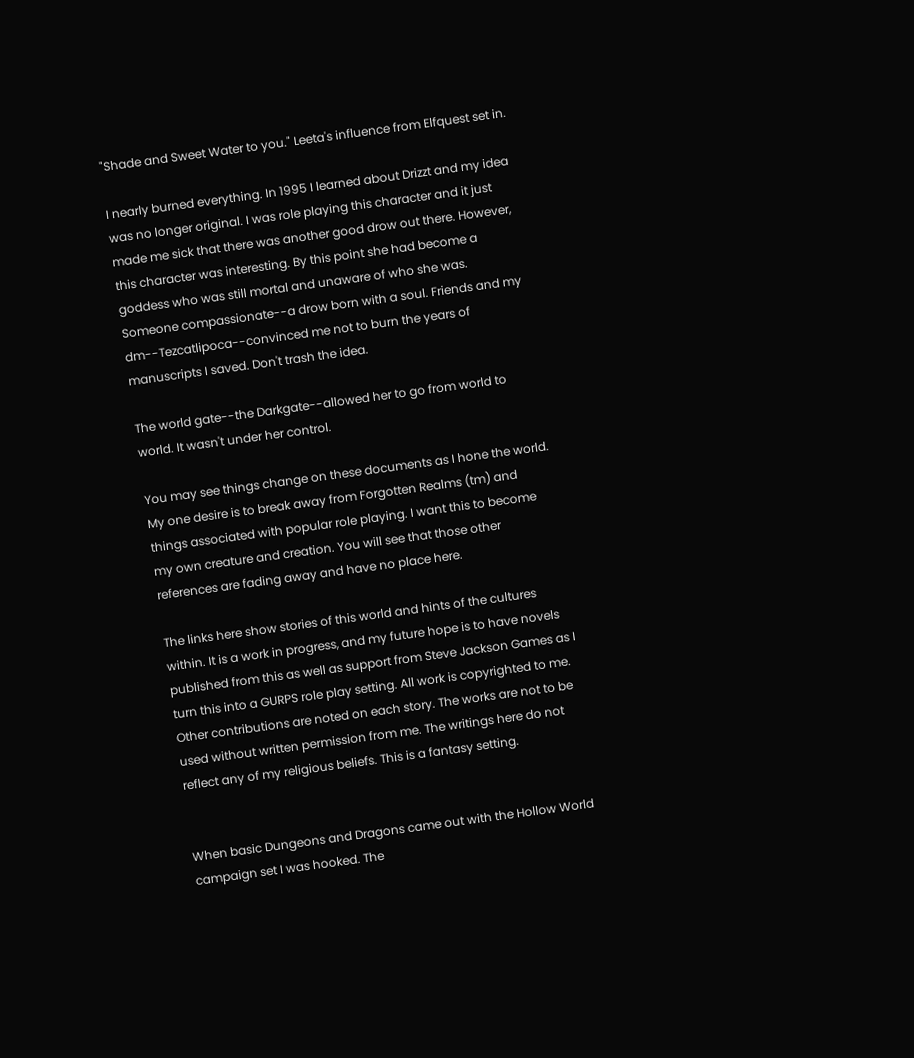"Shade and Sweet Water to you." Leeta's influence from Elfquest set in.

I nearly burned everything. In 1995 I learned about Drizzt and my idea was no longer original. I was role playing this character and it just made me sick that there was another good drow out there. However, this character was interesting. By this point she had become a goddess who was still mortal and unaware of who she was. Someone compassionate--a drow born with a soul. Friends and my dm--Tezcatlipoca--convinced me not to burn the years of manuscripts I saved. Don't trash the idea.

The world gate--the Darkgate--allowed her to go from world to world. It wasn't under her control.

You may see things change on these documents as I hone the world. My one desire is to break away from Forgotten Realms (tm) and things associated with popular role playing. I want this to become my own creature and creation. You will see that those other references are fading away and have no place here.

The links here show stories of this world and hints of the cultures within. It is a work in progress, and my future hope is to have novels published from this as well as support from Steve Jackson Games as I turn this into a GURPS role play setting. All work is copyrighted to me. Other contributions are noted on each story. The works are not to be used without written permission from me. The writings here do not reflect any of my religious beliefs. This is a fantasy setting.


When basic Dungeons and Dragons came out with the Hollow World campaign set I was hooked. The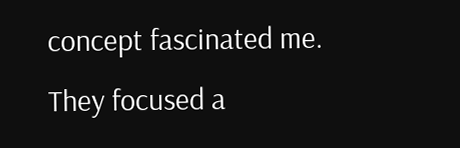concept fascinated me. They focused a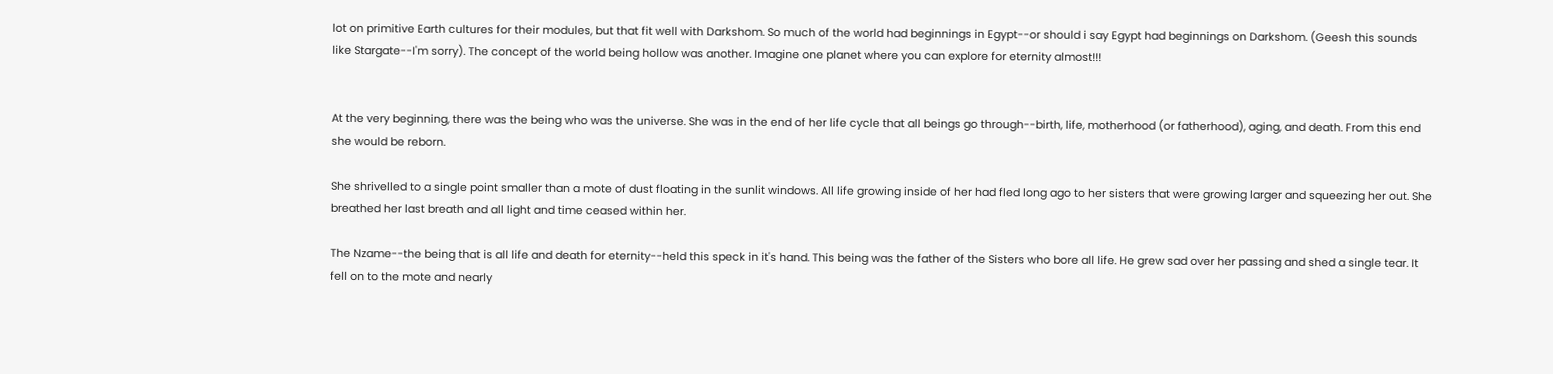lot on primitive Earth cultures for their modules, but that fit well with Darkshom. So much of the world had beginnings in Egypt--or should i say Egypt had beginnings on Darkshom. (Geesh this sounds like Stargate--I'm sorry). The concept of the world being hollow was another. Imagine one planet where you can explore for eternity almost!!!


At the very beginning, there was the being who was the universe. She was in the end of her life cycle that all beings go through--birth, life, motherhood (or fatherhood), aging, and death. From this end she would be reborn.

She shrivelled to a single point smaller than a mote of dust floating in the sunlit windows. All life growing inside of her had fled long ago to her sisters that were growing larger and squeezing her out. She breathed her last breath and all light and time ceased within her.

The Nzame--the being that is all life and death for eternity--held this speck in it's hand. This being was the father of the Sisters who bore all life. He grew sad over her passing and shed a single tear. It fell on to the mote and nearly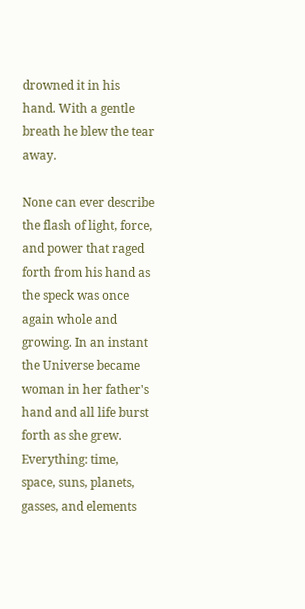drowned it in his hand. With a gentle breath he blew the tear away.

None can ever describe the flash of light, force, and power that raged forth from his hand as the speck was once again whole and growing. In an instant the Universe became woman in her father's hand and all life burst forth as she grew. Everything: time, space, suns, planets, gasses, and elements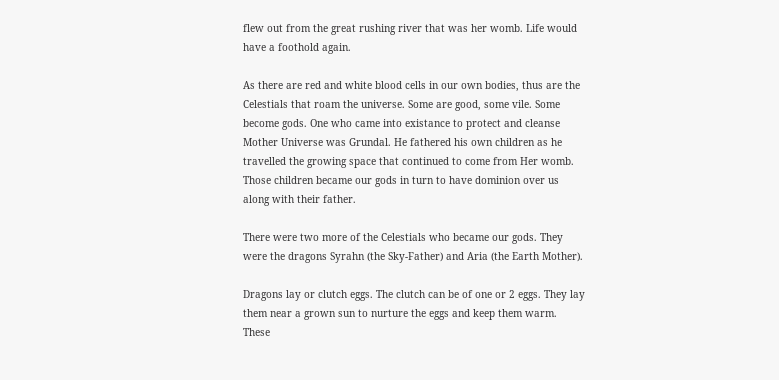flew out from the great rushing river that was her womb. Life would have a foothold again.

As there are red and white blood cells in our own bodies, thus are the Celestials that roam the universe. Some are good, some vile. Some become gods. One who came into existance to protect and cleanse Mother Universe was Grundal. He fathered his own children as he travelled the growing space that continued to come from Her womb. Those children became our gods in turn to have dominion over us along with their father.

There were two more of the Celestials who became our gods. They were the dragons Syrahn (the Sky-Father) and Aria (the Earth Mother).

Dragons lay or clutch eggs. The clutch can be of one or 2 eggs. They lay them near a grown sun to nurture the eggs and keep them warm. These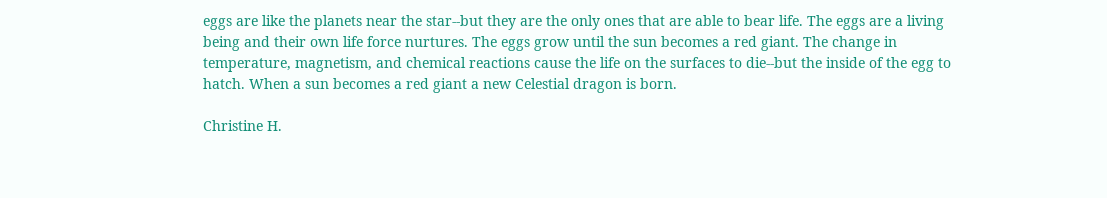eggs are like the planets near the star--but they are the only ones that are able to bear life. The eggs are a living being and their own life force nurtures. The eggs grow until the sun becomes a red giant. The change in temperature, magnetism, and chemical reactions cause the life on the surfaces to die--but the inside of the egg to hatch. When a sun becomes a red giant a new Celestial dragon is born.

Christine H.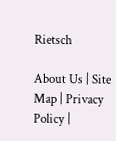Rietsch

About Us | Site Map | Privacy Policy |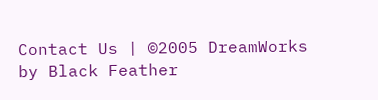Contact Us | ©2005 DreamWorks by Black Feather